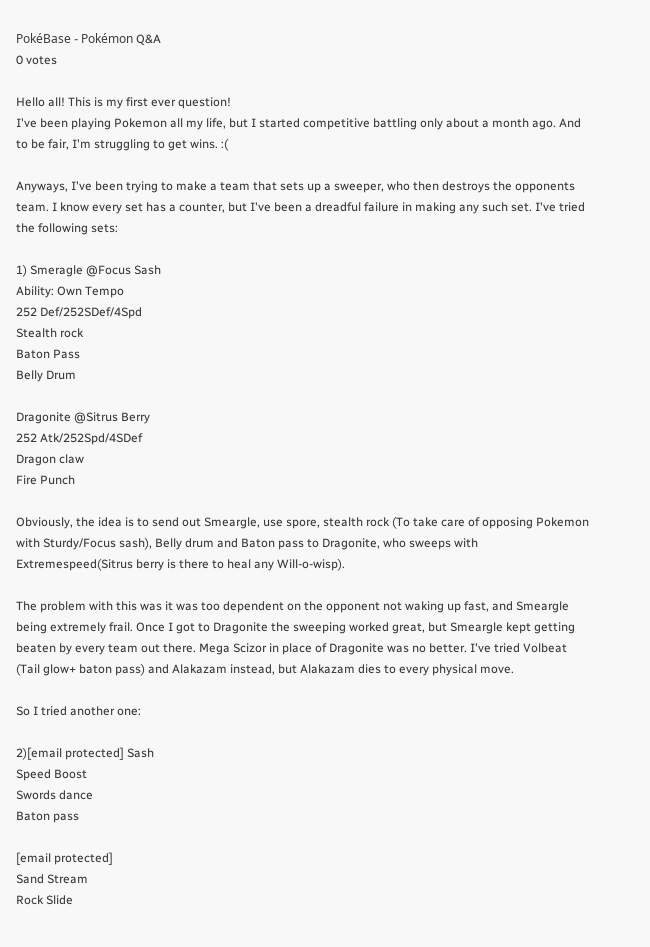PokéBase - Pokémon Q&A
0 votes

Hello all! This is my first ever question!
I've been playing Pokemon all my life, but I started competitive battling only about a month ago. And to be fair, I'm struggling to get wins. :(

Anyways, I've been trying to make a team that sets up a sweeper, who then destroys the opponents team. I know every set has a counter, but I've been a dreadful failure in making any such set. I've tried the following sets:

1) Smeragle @Focus Sash
Ability: Own Tempo
252 Def/252SDef/4Spd
Stealth rock
Baton Pass
Belly Drum

Dragonite @Sitrus Berry
252 Atk/252Spd/4SDef
Dragon claw
Fire Punch

Obviously, the idea is to send out Smeargle, use spore, stealth rock (To take care of opposing Pokemon with Sturdy/Focus sash), Belly drum and Baton pass to Dragonite, who sweeps with Extremespeed(Sitrus berry is there to heal any Will-o-wisp).

The problem with this was it was too dependent on the opponent not waking up fast, and Smeargle being extremely frail. Once I got to Dragonite the sweeping worked great, but Smeargle kept getting beaten by every team out there. Mega Scizor in place of Dragonite was no better. I've tried Volbeat (Tail glow+ baton pass) and Alakazam instead, but Alakazam dies to every physical move.

So I tried another one:

2)[email protected] Sash
Speed Boost
Swords dance
Baton pass

[email protected]
Sand Stream
Rock Slide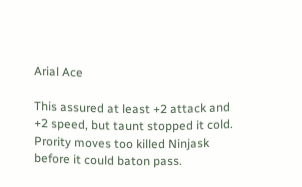Arial Ace

This assured at least +2 attack and +2 speed, but taunt stopped it cold. Prority moves too killed Ninjask before it could baton pass.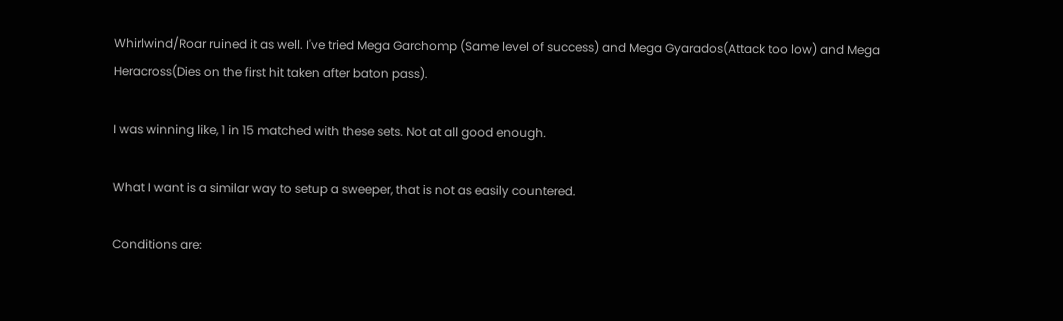Whirlwind/Roar ruined it as well. I've tried Mega Garchomp (Same level of success) and Mega Gyarados(Attack too low) and Mega Heracross(Dies on the first hit taken after baton pass).

I was winning like, 1 in 15 matched with these sets. Not at all good enough.

What I want is a similar way to setup a sweeper, that is not as easily countered.

Conditions are: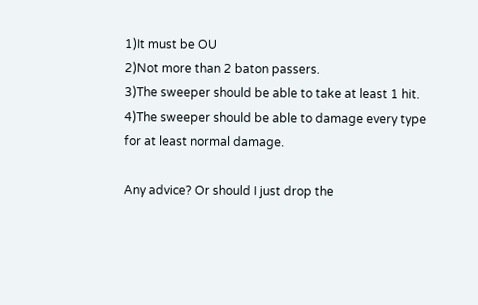1)It must be OU
2)Not more than 2 baton passers.
3)The sweeper should be able to take at least 1 hit.
4)The sweeper should be able to damage every type for at least normal damage.

Any advice? Or should I just drop the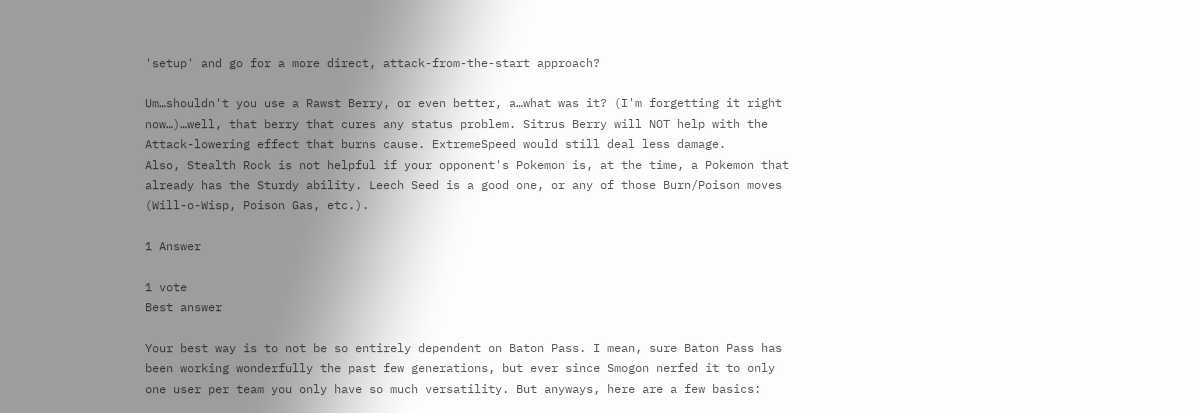'setup' and go for a more direct, attack-from-the-start approach?

Um…shouldn't you use a Rawst Berry, or even better, a…what was it? (I'm forgetting it right now…)…well, that berry that cures any status problem. Sitrus Berry will NOT help with the Attack-lowering effect that burns cause. ExtremeSpeed would still deal less damage.
Also, Stealth Rock is not helpful if your opponent's Pokemon is, at the time, a Pokemon that already has the Sturdy ability. Leech Seed is a good one, or any of those Burn/Poison moves (Will-o-Wisp, Poison Gas, etc.).

1 Answer

1 vote
Best answer

Your best way is to not be so entirely dependent on Baton Pass. I mean, sure Baton Pass has been working wonderfully the past few generations, but ever since Smogon nerfed it to only one user per team you only have so much versatility. But anyways, here are a few basics: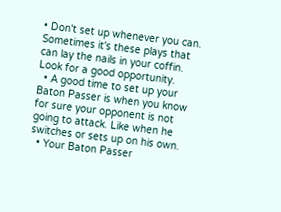• Don't set up whenever you can. Sometimes it's these plays that can lay the nails in your coffin. Look for a good opportunity.
  • A good time to set up your Baton Passer is when you know for sure your opponent is not going to attack. Like when he switches or sets up on his own.
  • Your Baton Passer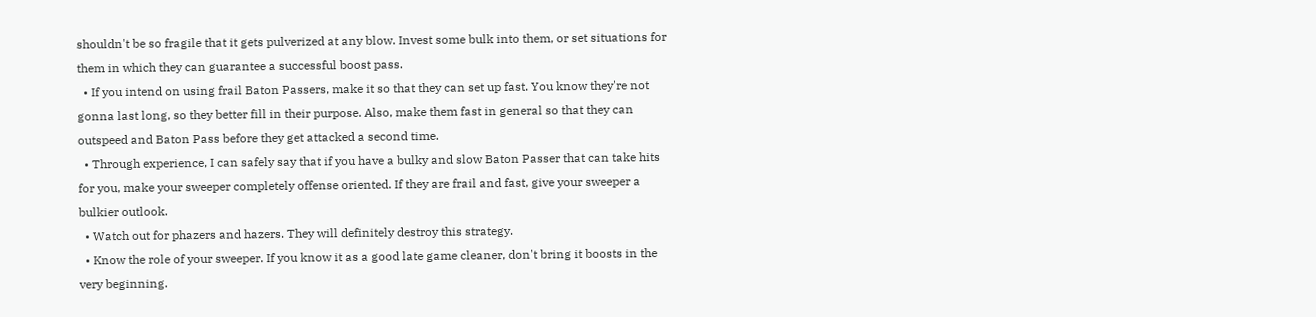shouldn't be so fragile that it gets pulverized at any blow. Invest some bulk into them, or set situations for them in which they can guarantee a successful boost pass.
  • If you intend on using frail Baton Passers, make it so that they can set up fast. You know they're not gonna last long, so they better fill in their purpose. Also, make them fast in general so that they can outspeed and Baton Pass before they get attacked a second time.
  • Through experience, I can safely say that if you have a bulky and slow Baton Passer that can take hits for you, make your sweeper completely offense oriented. If they are frail and fast, give your sweeper a bulkier outlook.
  • Watch out for phazers and hazers. They will definitely destroy this strategy.
  • Know the role of your sweeper. If you know it as a good late game cleaner, don't bring it boosts in the very beginning.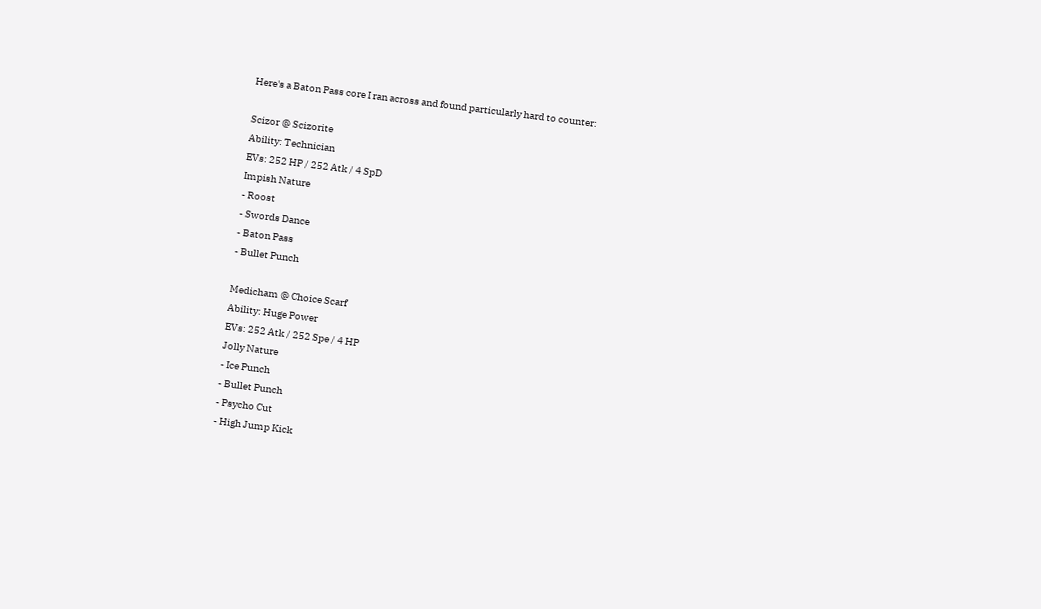Here's a Baton Pass core I ran across and found particularly hard to counter:

Scizor @ Scizorite
Ability: Technician
EVs: 252 HP / 252 Atk / 4 SpD
Impish Nature
- Roost
- Swords Dance
- Baton Pass
- Bullet Punch

Medicham @ Choice Scarf
Ability: Huge Power
EVs: 252 Atk / 252 Spe / 4 HP
Jolly Nature
- Ice Punch
- Bullet Punch
- Psycho Cut
- High Jump Kick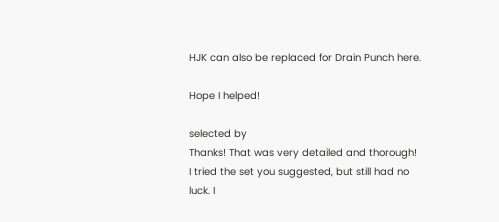HJK can also be replaced for Drain Punch here.

Hope I helped!

selected by
Thanks! That was very detailed and thorough!
I tried the set you suggested, but still had no luck. I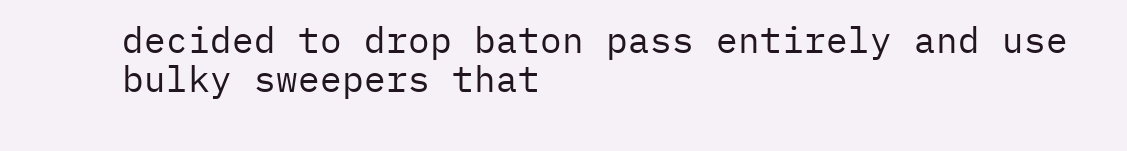decided to drop baton pass entirely and use bulky sweepers that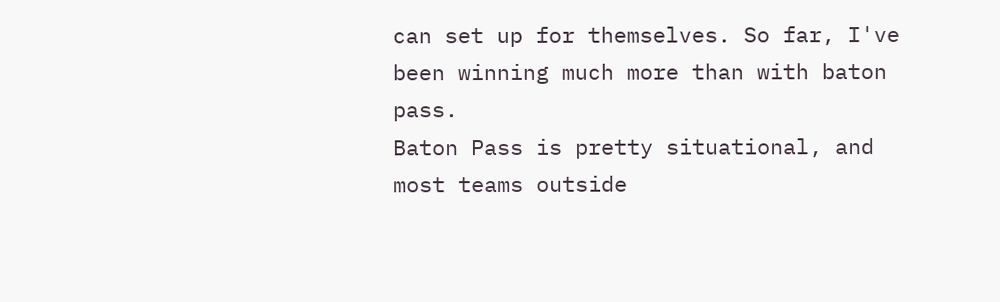can set up for themselves. So far, I've been winning much more than with baton pass.
Baton Pass is pretty situational, and most teams outside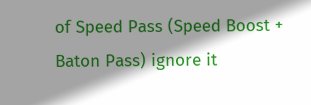of Speed Pass (Speed Boost + Baton Pass) ignore it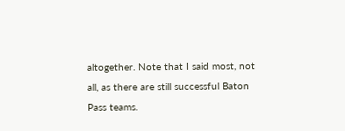altogether. Note that I said most, not all, as there are still successful Baton Pass teams.